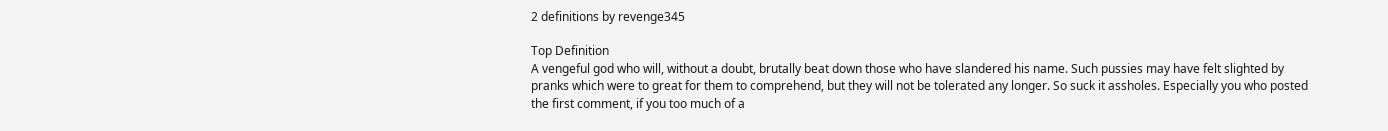2 definitions by revenge345

Top Definition
A vengeful god who will, without a doubt, brutally beat down those who have slandered his name. Such pussies may have felt slighted by pranks which were to great for them to comprehend, but they will not be tolerated any longer. So suck it assholes. Especially you who posted the first comment, if you too much of a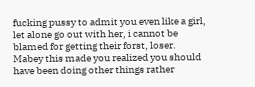fucking pussy to admit you even like a girl, let alone go out with her, i cannot be blamed for getting their forst, loser. Mabey this made you realized you should have been doing other things rather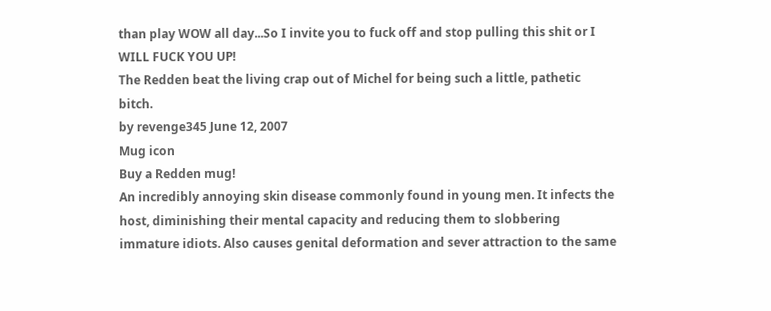than play WOW all day...So I invite you to fuck off and stop pulling this shit or I WILL FUCK YOU UP!
The Redden beat the living crap out of Michel for being such a little, pathetic bitch.
by revenge345 June 12, 2007
Mug icon
Buy a Redden mug!
An incredibly annoying skin disease commonly found in young men. It infects the host, diminishing their mental capacity and reducing them to slobbering immature idiots. Also causes genital deformation and sever attraction to the same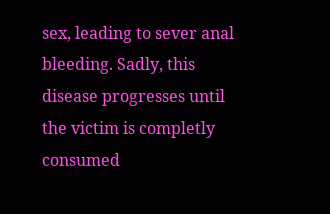sex, leading to sever anal bleeding. Sadly, this disease progresses until the victim is completly consumed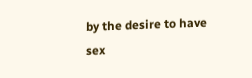by the desire to have sex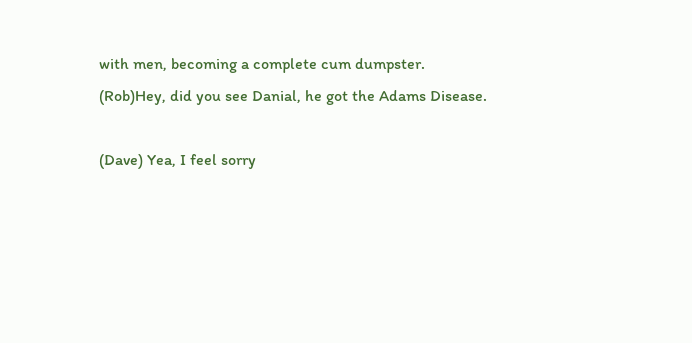with men, becoming a complete cum dumpster.
(Rob)Hey, did you see Danial, he got the Adams Disease.

(Dave) Yea, I feel sorry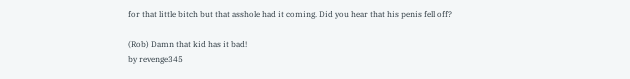for that little bitch but that asshole had it coming. Did you hear that his penis fell off?

(Rob) Damn that kid has it bad!
by revenge345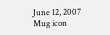June 12, 2007
Mug icon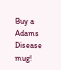Buy a Adams Disease mug!